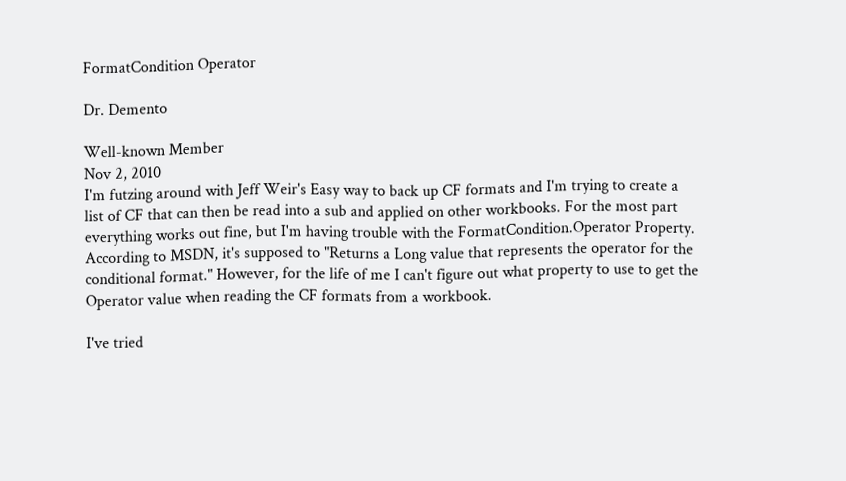FormatCondition Operator

Dr. Demento

Well-known Member
Nov 2, 2010
I'm futzing around with Jeff Weir's Easy way to back up CF formats and I'm trying to create a list of CF that can then be read into a sub and applied on other workbooks. For the most part everything works out fine, but I'm having trouble with the FormatCondition.Operator Property. According to MSDN, it's supposed to "Returns a Long value that represents the operator for the conditional format." However, for the life of me I can't figure out what property to use to get the Operator value when reading the CF formats from a workbook.

I've tried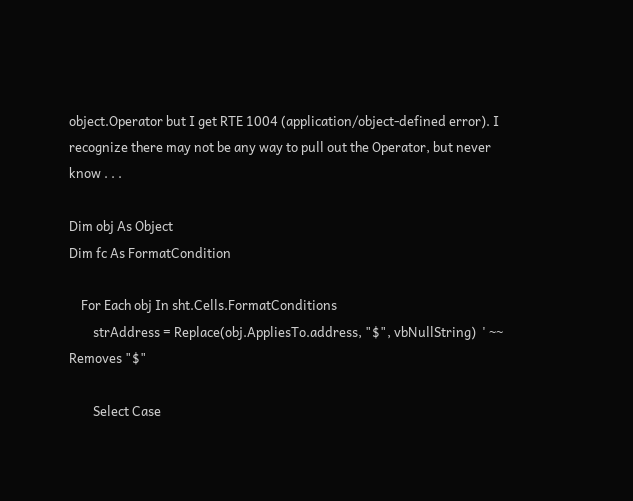object.Operator but I get RTE 1004 (application/object-defined error). I recognize there may not be any way to pull out the Operator, but never know . . .

Dim obj As Object
Dim fc As FormatCondition

    For Each obj In sht.Cells.FormatConditions
        strAddress = Replace(obj.AppliesTo.address, "$", vbNullString)  ' ~~ Removes "$"

        Select Case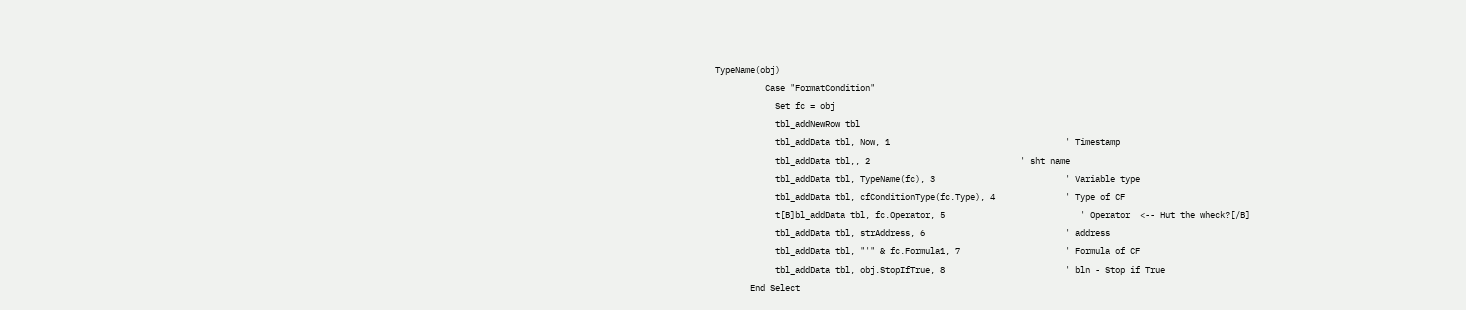TypeName(obj)
          Case "FormatCondition"
            Set fc = obj
            tbl_addNewRow tbl
            tbl_addData tbl, Now, 1                                   ' Timestamp
            tbl_addData tbl,, 2                              ' sht name
            tbl_addData tbl, TypeName(fc), 3                          ' Variable type
            tbl_addData tbl, cfConditionType(fc.Type), 4              ' Type of CF
            t[B]bl_addData tbl, fc.Operator, 5                           ' Operator  <-- Hut the wheck?[/B]
            tbl_addData tbl, strAddress, 6                            ' address
            tbl_addData tbl, "'" & fc.Formula1, 7                     ' Formula of CF
            tbl_addData tbl, obj.StopIfTrue, 8                        ' bln - Stop if True
       End Select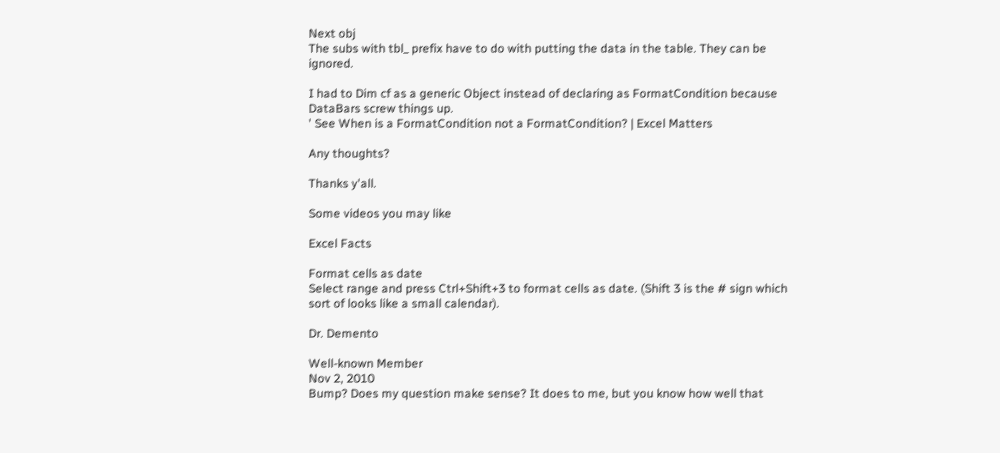Next obj
The subs with tbl_ prefix have to do with putting the data in the table. They can be ignored.

I had to Dim cf as a generic Object instead of declaring as FormatCondition because DataBars screw things up.
' See When is a FormatCondition not a FormatCondition? | Excel Matters

Any thoughts?

Thanks y'all.

Some videos you may like

Excel Facts

Format cells as date
Select range and press Ctrl+Shift+3 to format cells as date. (Shift 3 is the # sign which sort of looks like a small calendar).

Dr. Demento

Well-known Member
Nov 2, 2010
Bump? Does my question make sense? It does to me, but you know how well that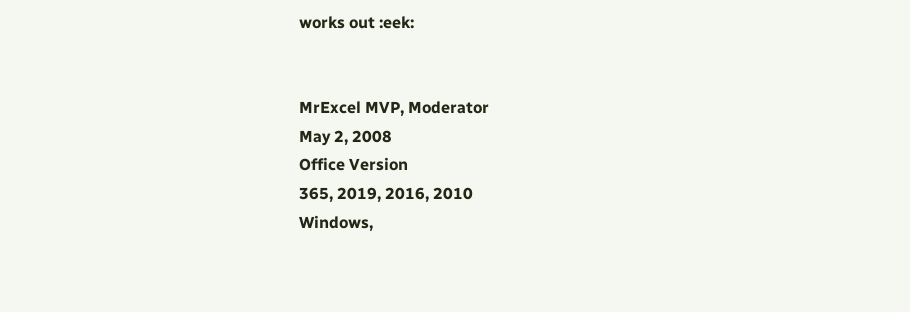works out :eek:


MrExcel MVP, Moderator
May 2, 2008
Office Version
365, 2019, 2016, 2010
Windows,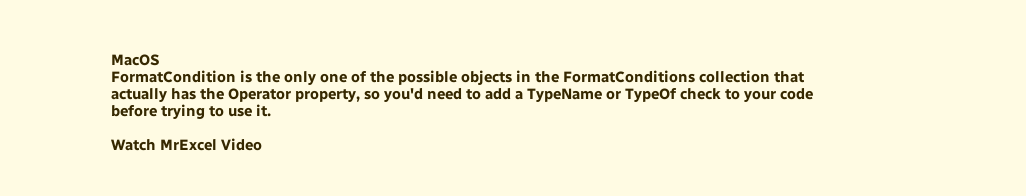MacOS
FormatCondition is the only one of the possible objects in the FormatConditions collection that actually has the Operator property, so you'd need to add a TypeName or TypeOf check to your code before trying to use it.

Watch MrExcel Video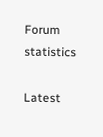Forum statistics

Latest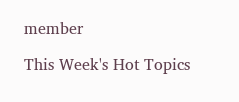member

This Week's Hot Topics